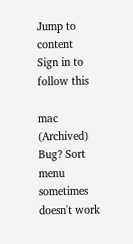Jump to content
Sign in to follow this

mac (Archived) Bug? Sort menu sometimes doesn't work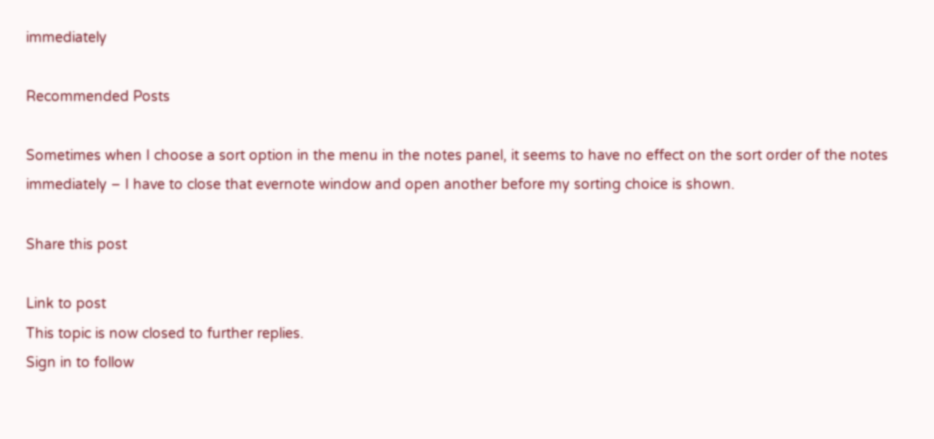immediately

Recommended Posts

Sometimes when I choose a sort option in the menu in the notes panel, it seems to have no effect on the sort order of the notes immediately – I have to close that evernote window and open another before my sorting choice is shown.

Share this post

Link to post
This topic is now closed to further replies.
Sign in to follow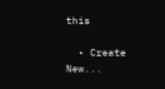this

  • Create New...